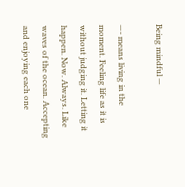Being mindful —

—- means living in the moment. Feeling life as it is without judging it. Letting it happen. Now. Always. Like waves of the ocean. Accepting and enjoying each one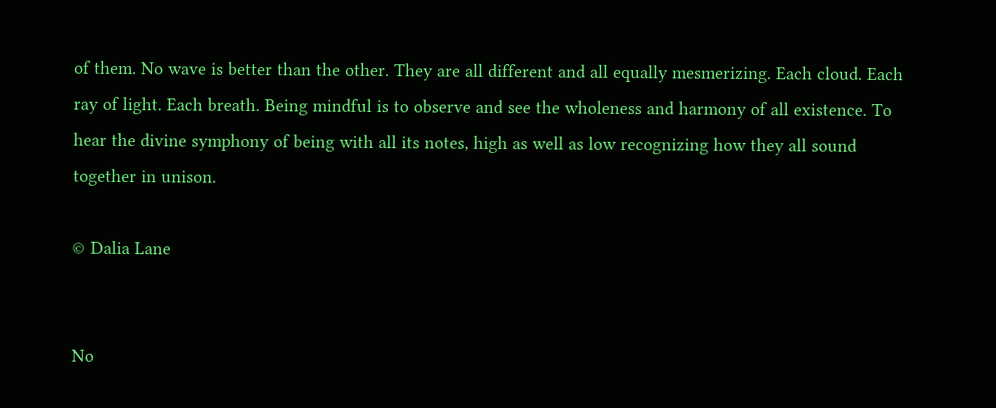of them. No wave is better than the other. They are all different and all equally mesmerizing. Each cloud. Each ray of light. Each breath. Being mindful is to observe and see the wholeness and harmony of all existence. To hear the divine symphony of being with all its notes, high as well as low recognizing how they all sound together in unison.

© Dalia Lane


No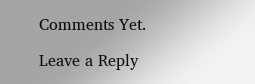Comments Yet.

Leave a Reply